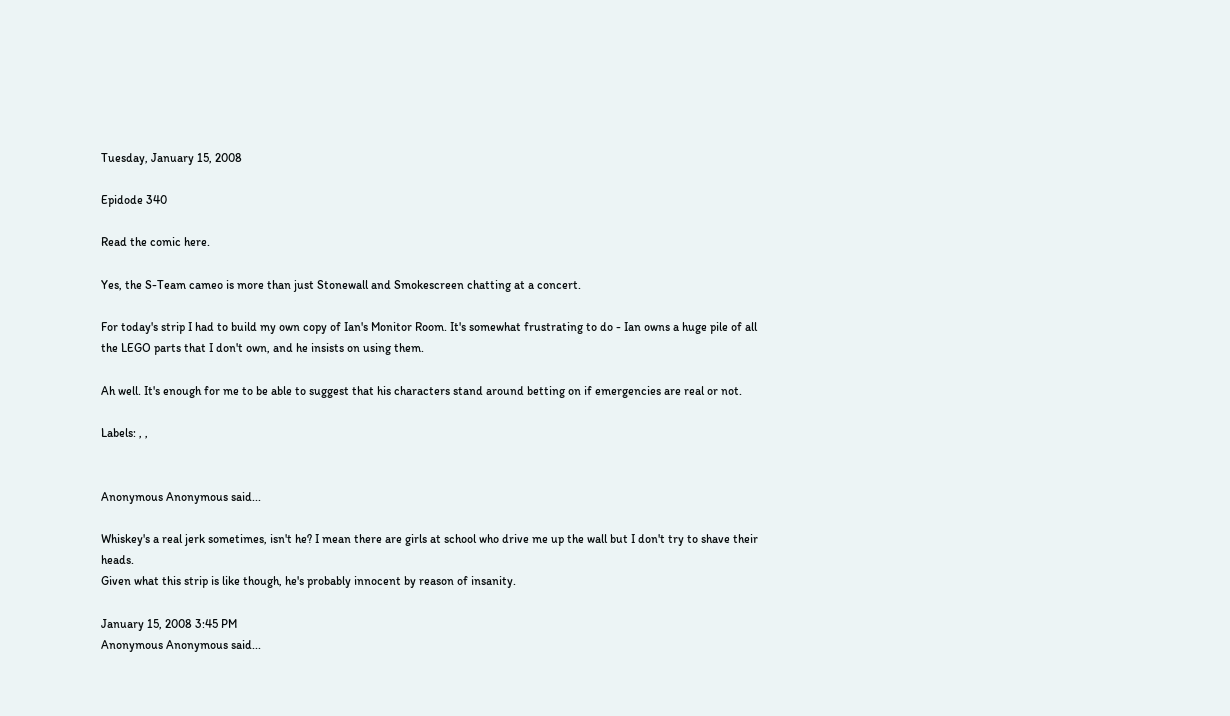Tuesday, January 15, 2008

Epidode 340

Read the comic here.

Yes, the S-Team cameo is more than just Stonewall and Smokescreen chatting at a concert.

For today's strip I had to build my own copy of Ian's Monitor Room. It's somewhat frustrating to do - Ian owns a huge pile of all the LEGO parts that I don't own, and he insists on using them.

Ah well. It's enough for me to be able to suggest that his characters stand around betting on if emergencies are real or not.

Labels: , ,


Anonymous Anonymous said...

Whiskey's a real jerk sometimes, isn't he? I mean there are girls at school who drive me up the wall but I don't try to shave their heads.
Given what this strip is like though, he's probably innocent by reason of insanity.

January 15, 2008 3:45 PM
Anonymous Anonymous said...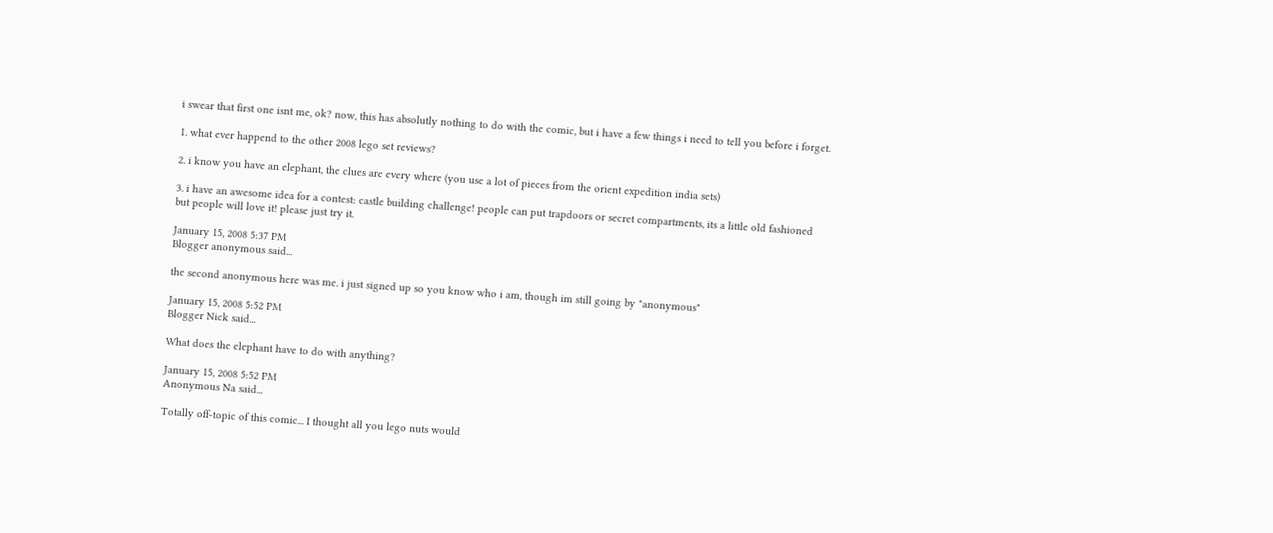i swear that first one isnt me, ok? now, this has absolutly nothing to do with the comic, but i have a few things i need to tell you before i forget.

1. what ever happend to the other 2008 lego set reviews?

2. i know you have an elephant, the clues are every where (you use a lot of pieces from the orient expedition india sets)

3. i have an awesome idea for a contest: castle building challenge! people can put trapdoors or secret compartments, its a little old fashioned but people will love it! please just try it.

January 15, 2008 5:37 PM
Blogger anonymous said...

the second anonymous here was me. i just signed up so you know who i am, though im still going by "anonymous"

January 15, 2008 5:52 PM
Blogger Nick said...

What does the elephant have to do with anything?

January 15, 2008 5:52 PM
Anonymous Na said...

Totally off-topic of this comic... I thought all you lego nuts would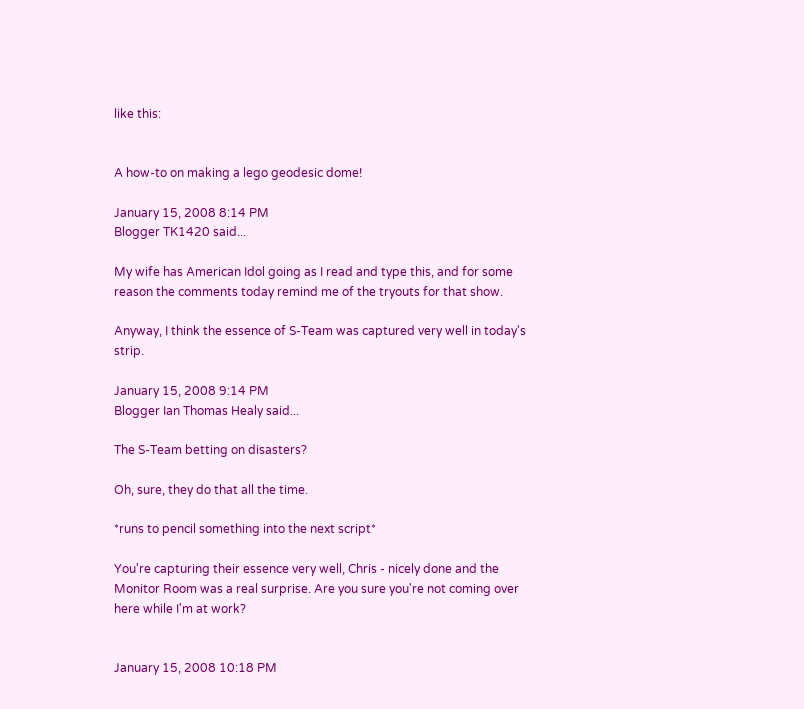like this:


A how-to on making a lego geodesic dome!

January 15, 2008 8:14 PM
Blogger TK1420 said...

My wife has American Idol going as I read and type this, and for some reason the comments today remind me of the tryouts for that show.

Anyway, I think the essence of S-Team was captured very well in today's strip.

January 15, 2008 9:14 PM
Blogger Ian Thomas Healy said...

The S-Team betting on disasters?

Oh, sure, they do that all the time.

*runs to pencil something into the next script*

You're capturing their essence very well, Chris - nicely done and the Monitor Room was a real surprise. Are you sure you're not coming over here while I'm at work?


January 15, 2008 10:18 PM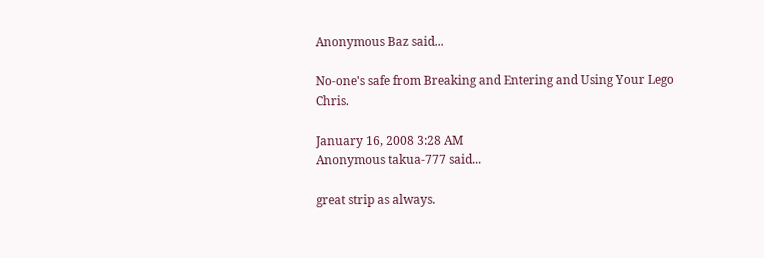Anonymous Baz said...

No-one's safe from Breaking and Entering and Using Your Lego Chris.

January 16, 2008 3:28 AM
Anonymous takua-777 said...

great strip as always.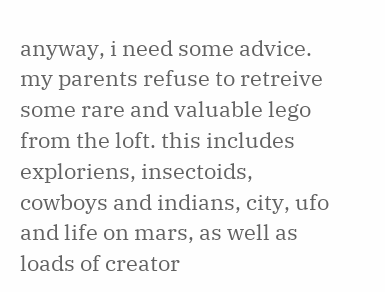anyway, i need some advice. my parents refuse to retreive some rare and valuable lego from the loft. this includes exploriens, insectoids, cowboys and indians, city, ufo and life on mars, as well as loads of creator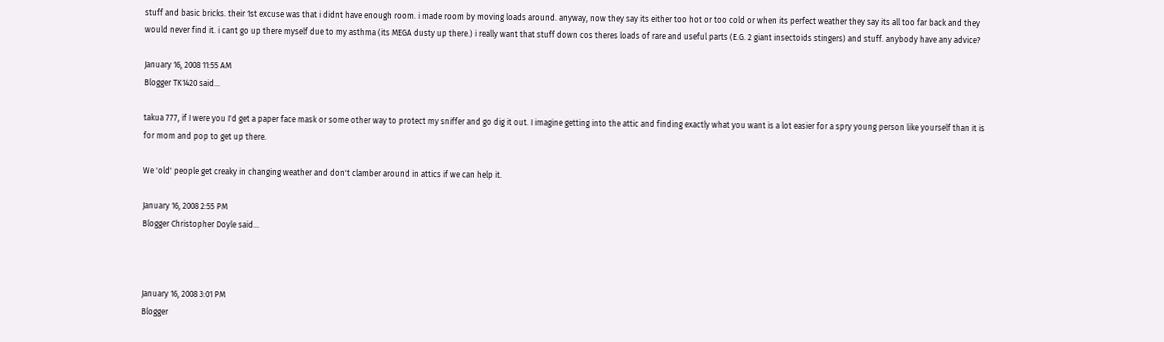stuff and basic bricks. their 1st excuse was that i didnt have enough room. i made room by moving loads around. anyway, now they say its either too hot or too cold or when its perfect weather they say its all too far back and they would never find it. i cant go up there myself due to my asthma (its MEGA dusty up there.) i really want that stuff down cos theres loads of rare and useful parts (E.G. 2 giant insectoids stingers) and stuff. anybody have any advice?

January 16, 2008 11:55 AM
Blogger TK1420 said...

takua 777, if I were you I'd get a paper face mask or some other way to protect my sniffer and go dig it out. I imagine getting into the attic and finding exactly what you want is a lot easier for a spry young person like yourself than it is for mom and pop to get up there.

We 'old' people get creaky in changing weather and don't clamber around in attics if we can help it.

January 16, 2008 2:55 PM
Blogger Christopher Doyle said...



January 16, 2008 3:01 PM
Blogger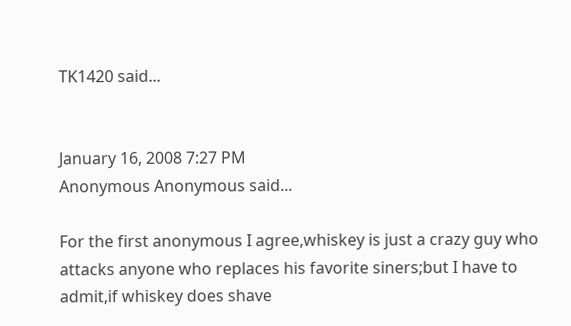TK1420 said...


January 16, 2008 7:27 PM
Anonymous Anonymous said...

For the first anonymous I agree,whiskey is just a crazy guy who attacks anyone who replaces his favorite siners;but I have to admit,if whiskey does shave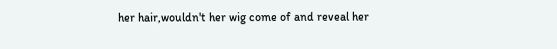her hair,wouldn't her wig come of and reveal her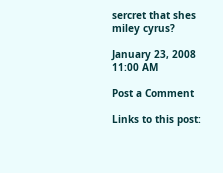sercret that shes miley cyrus?

January 23, 2008 11:00 AM

Post a Comment

Links to this post: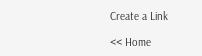Create a Link

<< Home